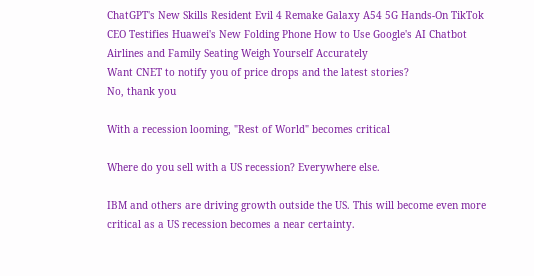ChatGPT's New Skills Resident Evil 4 Remake Galaxy A54 5G Hands-On TikTok CEO Testifies Huawei's New Folding Phone How to Use Google's AI Chatbot Airlines and Family Seating Weigh Yourself Accurately
Want CNET to notify you of price drops and the latest stories?
No, thank you

With a recession looming, "Rest of World" becomes critical

Where do you sell with a US recession? Everywhere else.

IBM and others are driving growth outside the US. This will become even more critical as a US recession becomes a near certainty.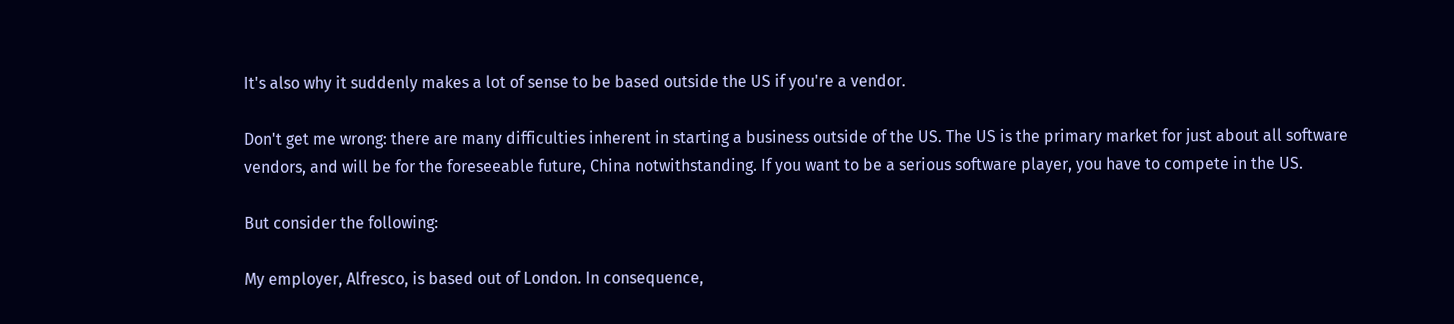It's also why it suddenly makes a lot of sense to be based outside the US if you're a vendor.

Don't get me wrong: there are many difficulties inherent in starting a business outside of the US. The US is the primary market for just about all software vendors, and will be for the foreseeable future, China notwithstanding. If you want to be a serious software player, you have to compete in the US.

But consider the following:

My employer, Alfresco, is based out of London. In consequence,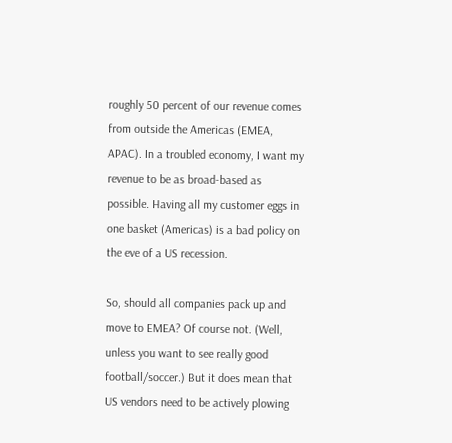roughly 50 percent of our revenue comes from outside the Americas (EMEA, APAC). In a troubled economy, I want my revenue to be as broad-based as possible. Having all my customer eggs in one basket (Americas) is a bad policy on the eve of a US recession.

So, should all companies pack up and move to EMEA? Of course not. (Well, unless you want to see really good football/soccer.) But it does mean that US vendors need to be actively plowing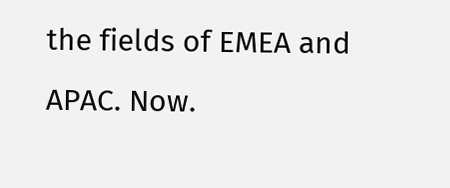the fields of EMEA and APAC. Now.